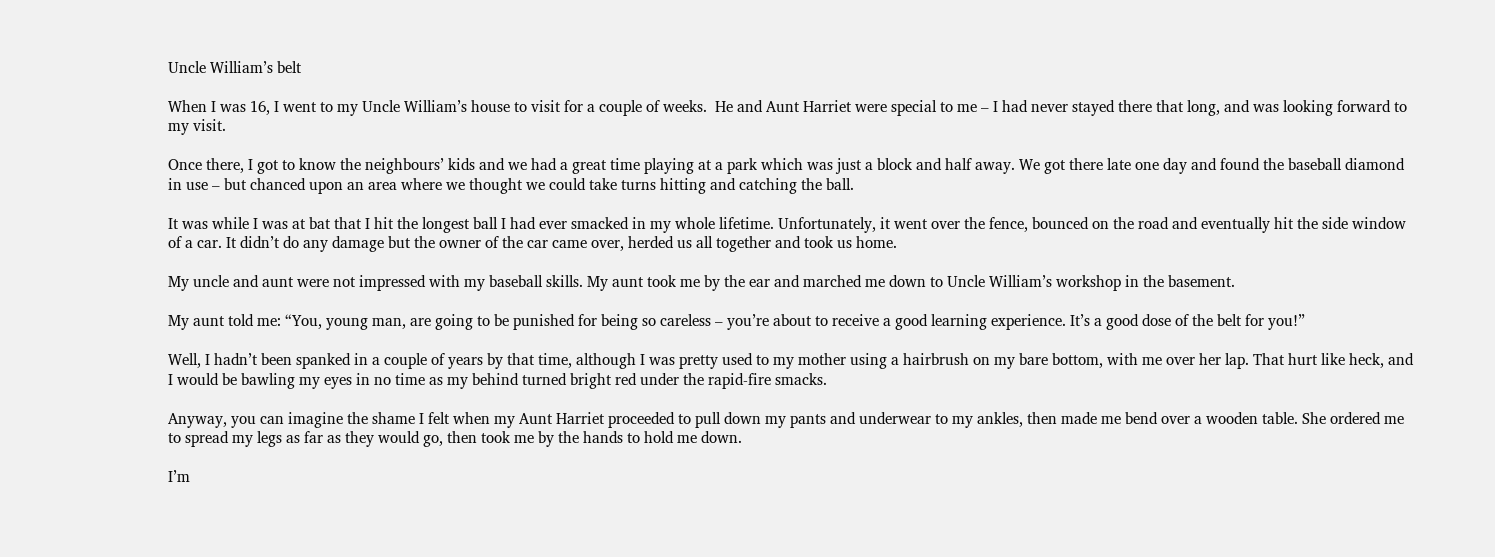Uncle William’s belt

When I was 16, I went to my Uncle William’s house to visit for a couple of weeks.  He and Aunt Harriet were special to me – I had never stayed there that long, and was looking forward to my visit.

Once there, I got to know the neighbours’ kids and we had a great time playing at a park which was just a block and half away. We got there late one day and found the baseball diamond in use – but chanced upon an area where we thought we could take turns hitting and catching the ball.

It was while I was at bat that I hit the longest ball I had ever smacked in my whole lifetime. Unfortunately, it went over the fence, bounced on the road and eventually hit the side window of a car. It didn’t do any damage but the owner of the car came over, herded us all together and took us home.

My uncle and aunt were not impressed with my baseball skills. My aunt took me by the ear and marched me down to Uncle William’s workshop in the basement.

My aunt told me: “You, young man, are going to be punished for being so careless – you’re about to receive a good learning experience. It’s a good dose of the belt for you!”

Well, I hadn’t been spanked in a couple of years by that time, although I was pretty used to my mother using a hairbrush on my bare bottom, with me over her lap. That hurt like heck, and I would be bawling my eyes in no time as my behind turned bright red under the rapid-fire smacks.

Anyway, you can imagine the shame I felt when my Aunt Harriet proceeded to pull down my pants and underwear to my ankles, then made me bend over a wooden table. She ordered me to spread my legs as far as they would go, then took me by the hands to hold me down.

I’m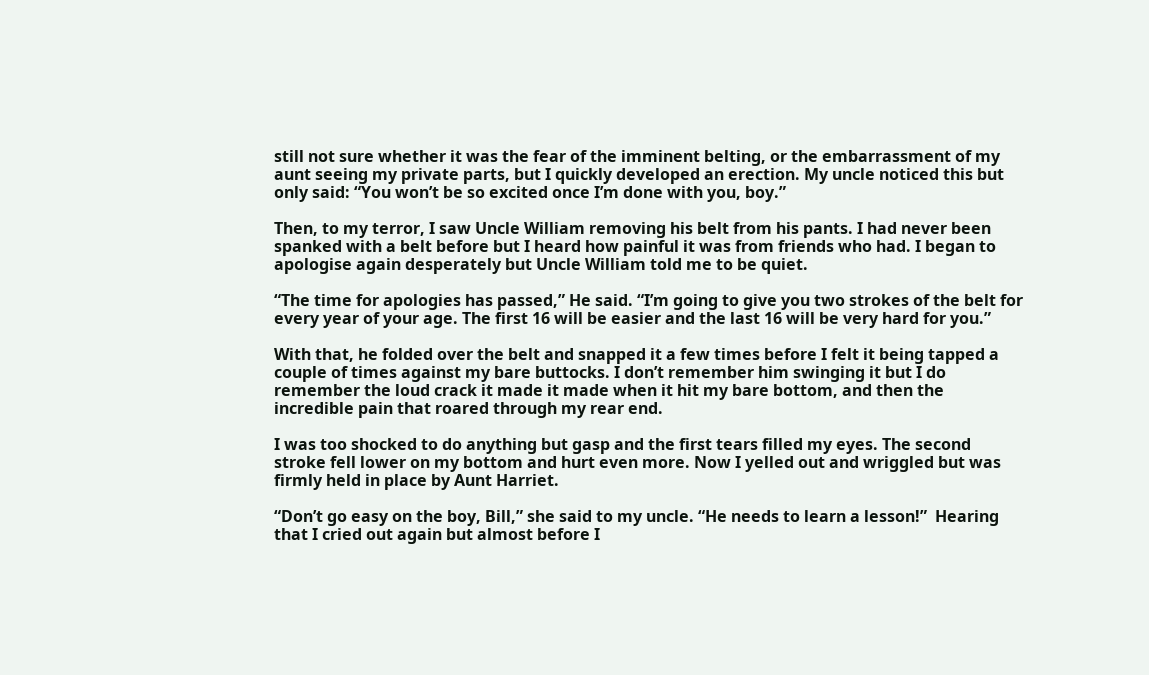still not sure whether it was the fear of the imminent belting, or the embarrassment of my aunt seeing my private parts, but I quickly developed an erection. My uncle noticed this but only said: “You won’t be so excited once I’m done with you, boy.”

Then, to my terror, I saw Uncle William removing his belt from his pants. I had never been spanked with a belt before but I heard how painful it was from friends who had. I began to apologise again desperately but Uncle William told me to be quiet.

“The time for apologies has passed,” He said. “I’m going to give you two strokes of the belt for every year of your age. The first 16 will be easier and the last 16 will be very hard for you.”

With that, he folded over the belt and snapped it a few times before I felt it being tapped a couple of times against my bare buttocks. I don’t remember him swinging it but I do remember the loud crack it made it made when it hit my bare bottom, and then the incredible pain that roared through my rear end.

I was too shocked to do anything but gasp and the first tears filled my eyes. The second stroke fell lower on my bottom and hurt even more. Now I yelled out and wriggled but was firmly held in place by Aunt Harriet.

“Don’t go easy on the boy, Bill,” she said to my uncle. “He needs to learn a lesson!”  Hearing that I cried out again but almost before I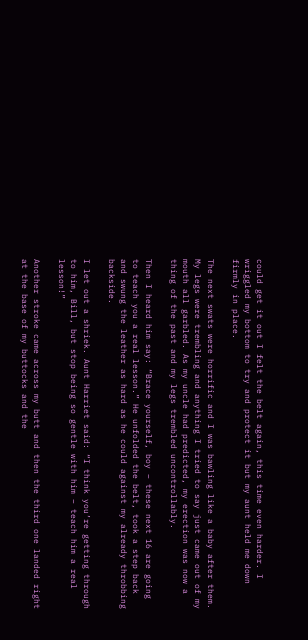could get it out I felt the belt again, this time even harder. I wriggled my bottom to try and protect it but my aunt held me down firmly in place.

The next swats were horrific and I was bawling like a baby after them. My legs were trembling and anything I tried to say just came out of my mouth all garbled. As my uncle had predicted, my erection was now a thing of the past and my legs trembled uncontrollably.

Then I heard him say: “Brace yourself, boy – these next 16 are going to teach you a real lesson.” He unfolded the belt, took a step back and swung the leather as hard as he could against my already throbbing backside.

I let out a shriek. Aunt Harriet said: “I think you’re getting through to him, Bill, but stop being so gentle with him – teach him a real lesson!”

Another stroke came across my butt and then the third one landed right at the base of my buttocks and the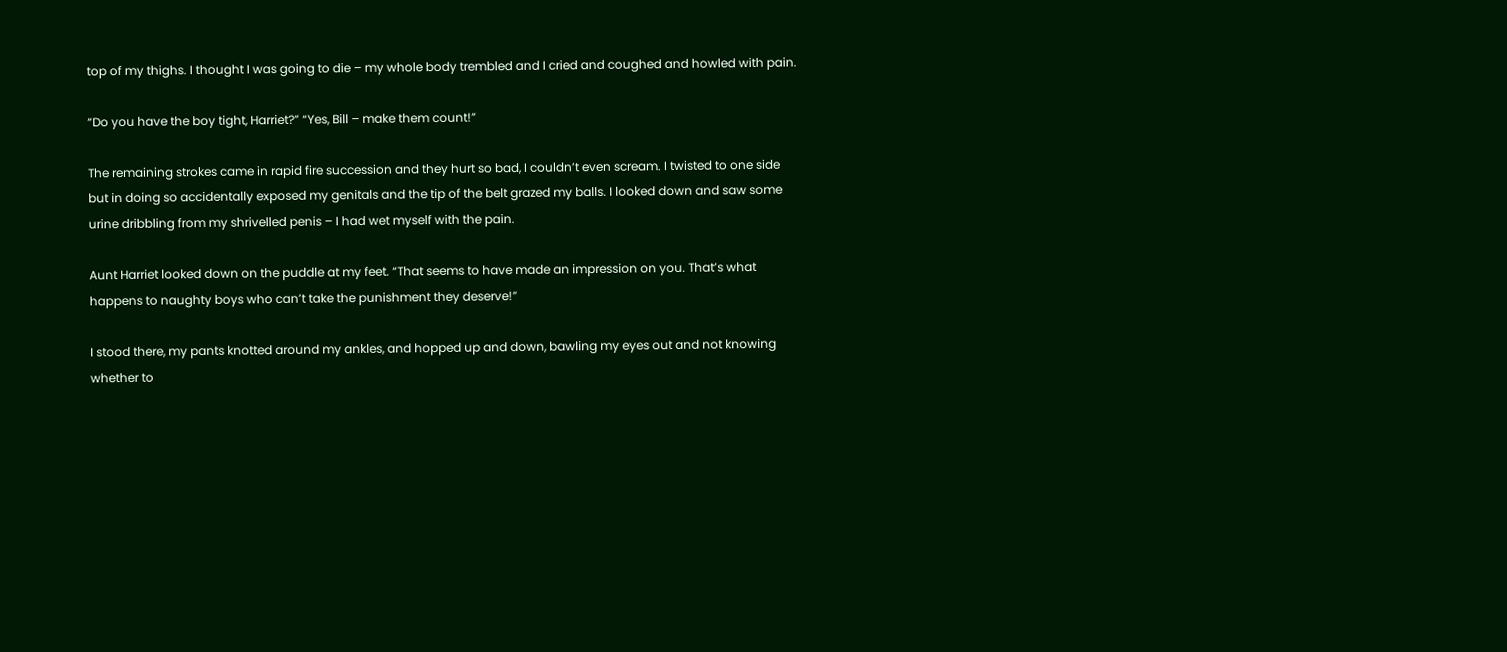top of my thighs. I thought I was going to die – my whole body trembled and I cried and coughed and howled with pain.

“Do you have the boy tight, Harriet?” “Yes, Bill – make them count!”

The remaining strokes came in rapid fire succession and they hurt so bad, I couldn’t even scream. I twisted to one side but in doing so accidentally exposed my genitals and the tip of the belt grazed my balls. I looked down and saw some urine dribbling from my shrivelled penis – I had wet myself with the pain.

Aunt Harriet looked down on the puddle at my feet. “That seems to have made an impression on you. That’s what happens to naughty boys who can’t take the punishment they deserve!”

I stood there, my pants knotted around my ankles, and hopped up and down, bawling my eyes out and not knowing whether to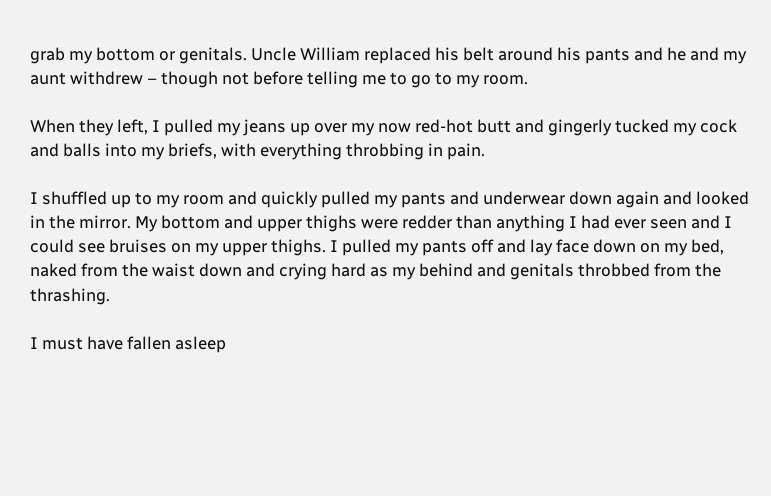grab my bottom or genitals. Uncle William replaced his belt around his pants and he and my aunt withdrew – though not before telling me to go to my room.

When they left, I pulled my jeans up over my now red-hot butt and gingerly tucked my cock and balls into my briefs, with everything throbbing in pain.

I shuffled up to my room and quickly pulled my pants and underwear down again and looked in the mirror. My bottom and upper thighs were redder than anything I had ever seen and I could see bruises on my upper thighs. I pulled my pants off and lay face down on my bed, naked from the waist down and crying hard as my behind and genitals throbbed from the thrashing.

I must have fallen asleep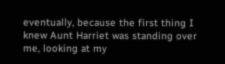eventually, because the first thing I knew Aunt Harriet was standing over me, looking at my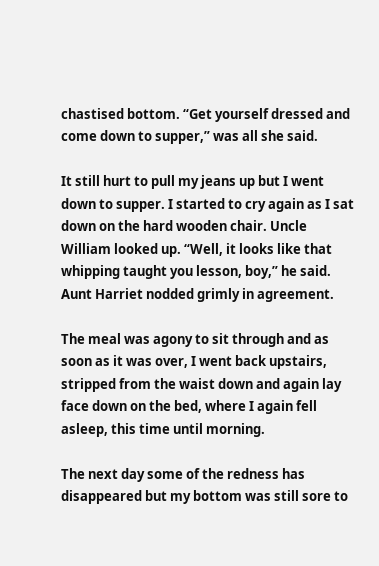chastised bottom. “Get yourself dressed and come down to supper,” was all she said.

It still hurt to pull my jeans up but I went down to supper. I started to cry again as I sat down on the hard wooden chair. Uncle William looked up. “Well, it looks like that whipping taught you lesson, boy,” he said. Aunt Harriet nodded grimly in agreement.

The meal was agony to sit through and as soon as it was over, I went back upstairs, stripped from the waist down and again lay face down on the bed, where I again fell asleep, this time until morning.

The next day some of the redness has disappeared but my bottom was still sore to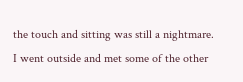the touch and sitting was still a nightmare. I went outside and met some of the other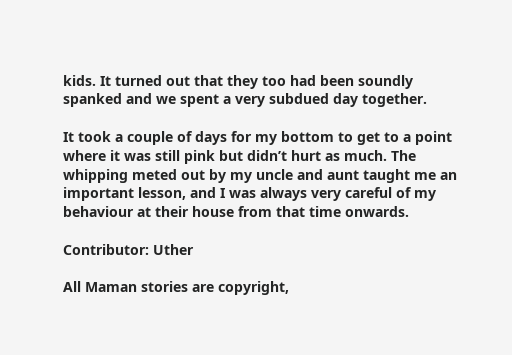kids. It turned out that they too had been soundly spanked and we spent a very subdued day together.

It took a couple of days for my bottom to get to a point where it was still pink but didn’t hurt as much. The whipping meted out by my uncle and aunt taught me an important lesson, and I was always very careful of my behaviour at their house from that time onwards.

Contributor: Uther

All Maman stories are copyright,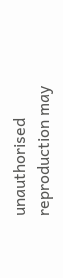unauthorised reproduction may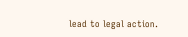lead to legal action.